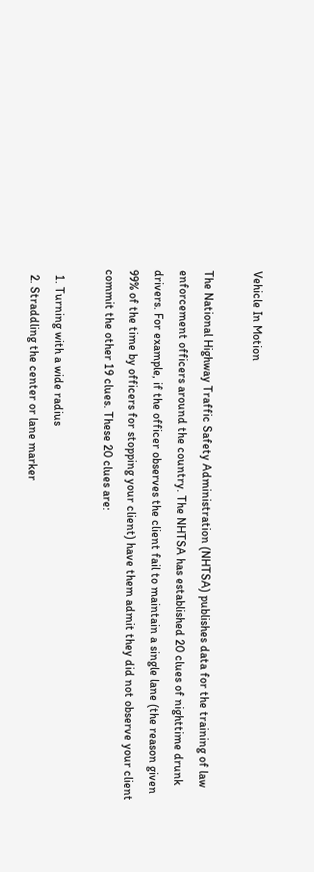Vehicle In Motion

The National Highway Traffic Safety Administration (NHTSA) publishes data for the training of law enforcement officers around the country. The NHTSA has established 20 clues of nighttime drunk drivers. For example, if the officer observes the client fail to maintain a single lane (the reason given 99% of the time by officers for stopping your client) have them admit they did not observe your client commit the other 19 clues. These 20 clues are:

  1. Turning with a wide radius
  2. Straddling the center or lane marker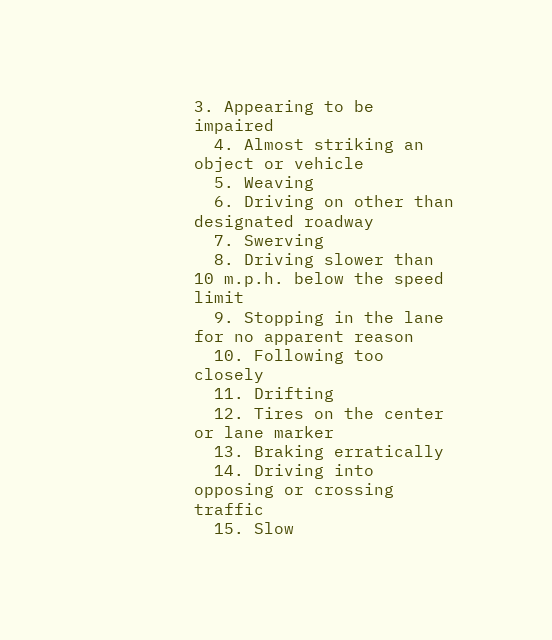3. Appearing to be impaired
  4. Almost striking an object or vehicle
  5. Weaving
  6. Driving on other than designated roadway
  7. Swerving
  8. Driving slower than 10 m.p.h. below the speed limit
  9. Stopping in the lane for no apparent reason
  10. Following too closely
  11. Drifting
  12. Tires on the center or lane marker
  13. Braking erratically
  14. Driving into opposing or crossing traffic
  15. Slow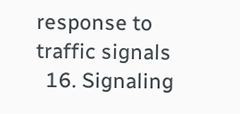response to traffic signals
  16. Signaling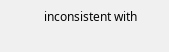inconsistent with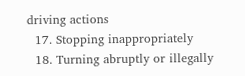driving actions
  17. Stopping inappropriately
  18. Turning abruptly or illegally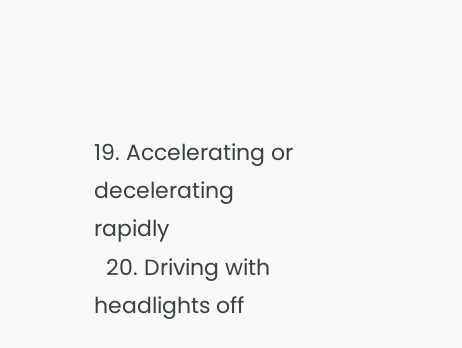19. Accelerating or decelerating rapidly
  20. Driving with headlights off